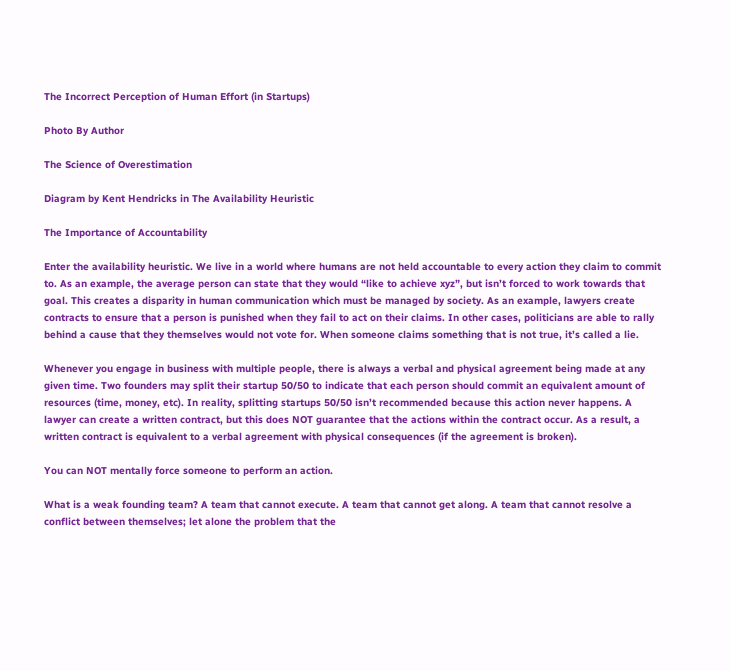The Incorrect Perception of Human Effort (in Startups)

Photo By Author

The Science of Overestimation

Diagram by Kent Hendricks in The Availability Heuristic

The Importance of Accountability

Enter the availability heuristic. We live in a world where humans are not held accountable to every action they claim to commit to. As an example, the average person can state that they would “like to achieve xyz”, but isn’t forced to work towards that goal. This creates a disparity in human communication which must be managed by society. As an example, lawyers create contracts to ensure that a person is punished when they fail to act on their claims. In other cases, politicians are able to rally behind a cause that they themselves would not vote for. When someone claims something that is not true, it’s called a lie.

Whenever you engage in business with multiple people, there is always a verbal and physical agreement being made at any given time. Two founders may split their startup 50/50 to indicate that each person should commit an equivalent amount of resources (time, money, etc). In reality, splitting startups 50/50 isn’t recommended because this action never happens. A lawyer can create a written contract, but this does NOT guarantee that the actions within the contract occur. As a result, a written contract is equivalent to a verbal agreement with physical consequences (if the agreement is broken).

You can NOT mentally force someone to perform an action.

What is a weak founding team? A team that cannot execute. A team that cannot get along. A team that cannot resolve a conflict between themselves; let alone the problem that the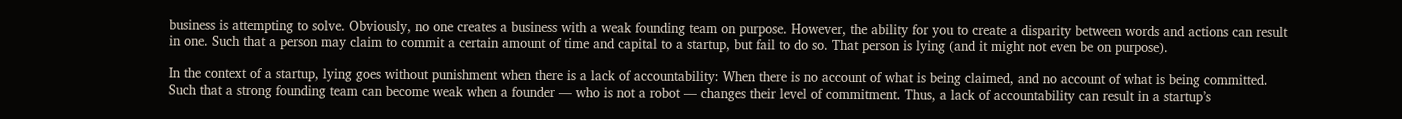business is attempting to solve. Obviously, no one creates a business with a weak founding team on purpose. However, the ability for you to create a disparity between words and actions can result in one. Such that a person may claim to commit a certain amount of time and capital to a startup, but fail to do so. That person is lying (and it might not even be on purpose).

In the context of a startup, lying goes without punishment when there is a lack of accountability: When there is no account of what is being claimed, and no account of what is being committed. Such that a strong founding team can become weak when a founder — who is not a robot — changes their level of commitment. Thus, a lack of accountability can result in a startup’s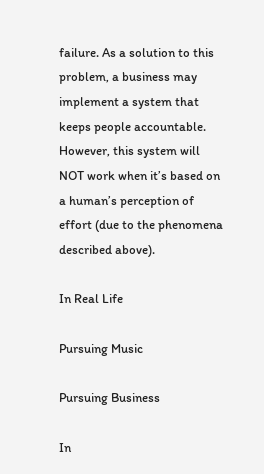failure. As a solution to this problem, a business may implement a system that keeps people accountable. However, this system will NOT work when it’s based on a human’s perception of effort (due to the phenomena described above).

In Real Life

Pursuing Music

Pursuing Business

In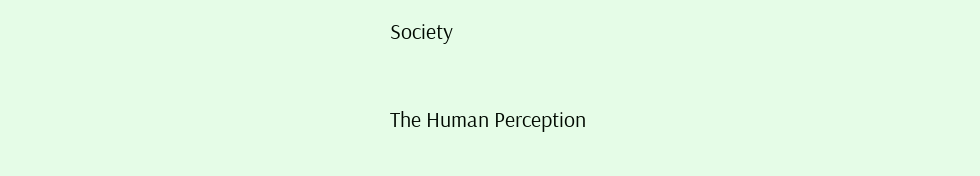Society

The Human Perception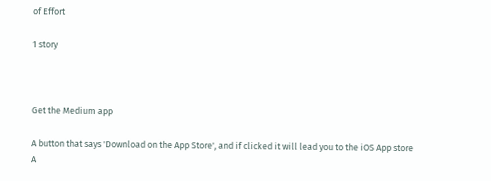of Effort

1 story



Get the Medium app

A button that says 'Download on the App Store', and if clicked it will lead you to the iOS App store
A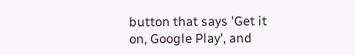button that says 'Get it on, Google Play', and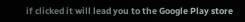if clicked it will lead you to the Google Play store